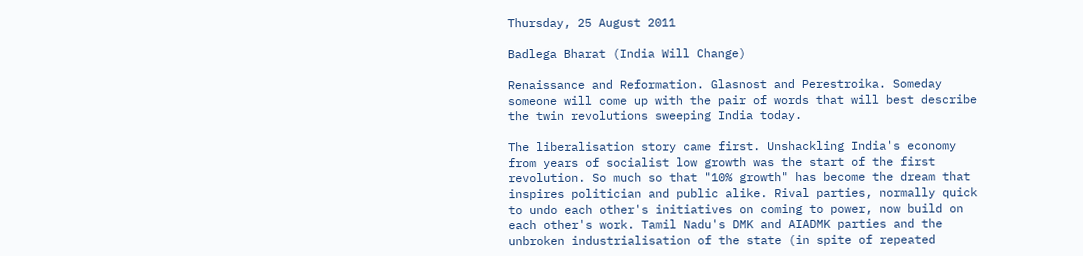Thursday, 25 August 2011

Badlega Bharat (India Will Change)

Renaissance and Reformation. Glasnost and Perestroika. Someday someone will come up with the pair of words that will best describe the twin revolutions sweeping India today.

The liberalisation story came first. Unshackling India's economy from years of socialist low growth was the start of the first revolution. So much so that "10% growth" has become the dream that inspires politician and public alike. Rival parties, normally quick to undo each other's initiatives on coming to power, now build on each other's work. Tamil Nadu's DMK and AIADMK parties and the unbroken industrialisation of the state (in spite of repeated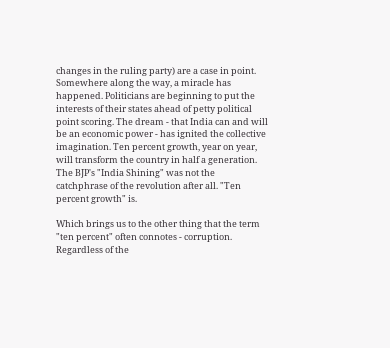changes in the ruling party) are a case in point. Somewhere along the way, a miracle has happened. Politicians are beginning to put the interests of their states ahead of petty political point scoring. The dream - that India can and will be an economic power - has ignited the collective imagination. Ten percent growth, year on year, will transform the country in half a generation. The BJP's "India Shining" was not the catchphrase of the revolution after all. "Ten percent growth" is.

Which brings us to the other thing that the term "ten percent" often connotes - corruption. Regardless of the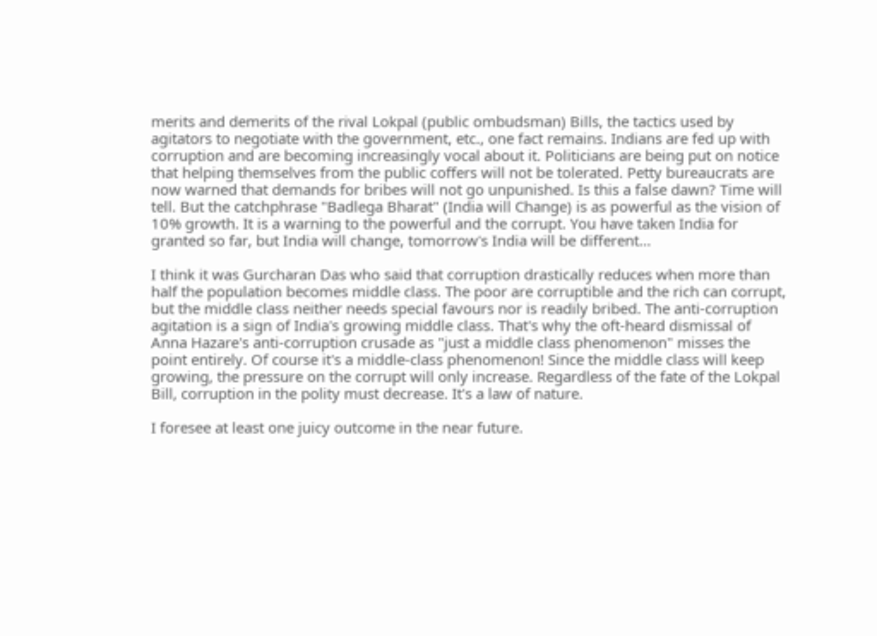merits and demerits of the rival Lokpal (public ombudsman) Bills, the tactics used by agitators to negotiate with the government, etc., one fact remains. Indians are fed up with corruption and are becoming increasingly vocal about it. Politicians are being put on notice that helping themselves from the public coffers will not be tolerated. Petty bureaucrats are now warned that demands for bribes will not go unpunished. Is this a false dawn? Time will tell. But the catchphrase "Badlega Bharat" (India will Change) is as powerful as the vision of 10% growth. It is a warning to the powerful and the corrupt. You have taken India for granted so far, but India will change, tomorrow's India will be different...

I think it was Gurcharan Das who said that corruption drastically reduces when more than half the population becomes middle class. The poor are corruptible and the rich can corrupt, but the middle class neither needs special favours nor is readily bribed. The anti-corruption agitation is a sign of India's growing middle class. That's why the oft-heard dismissal of Anna Hazare's anti-corruption crusade as "just a middle class phenomenon" misses the point entirely. Of course it's a middle-class phenomenon! Since the middle class will keep growing, the pressure on the corrupt will only increase. Regardless of the fate of the Lokpal Bill, corruption in the polity must decrease. It's a law of nature.

I foresee at least one juicy outcome in the near future.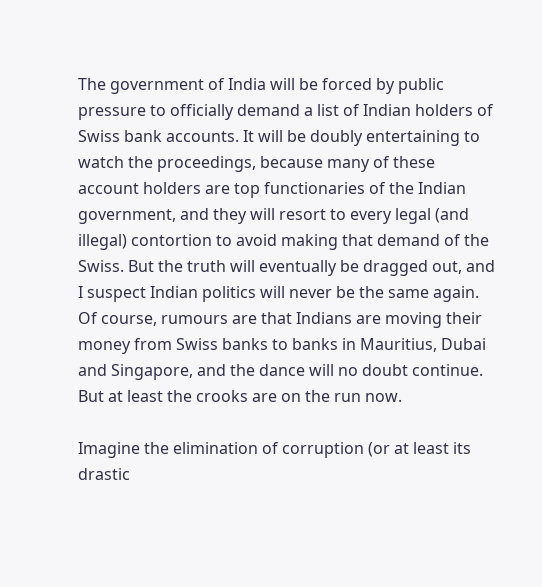The government of India will be forced by public pressure to officially demand a list of Indian holders of Swiss bank accounts. It will be doubly entertaining to watch the proceedings, because many of these account holders are top functionaries of the Indian government, and they will resort to every legal (and illegal) contortion to avoid making that demand of the Swiss. But the truth will eventually be dragged out, and I suspect Indian politics will never be the same again. Of course, rumours are that Indians are moving their money from Swiss banks to banks in Mauritius, Dubai and Singapore, and the dance will no doubt continue. But at least the crooks are on the run now.

Imagine the elimination of corruption (or at least its drastic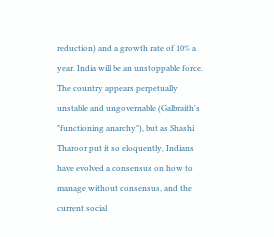reduction) and a growth rate of 10% a year. India will be an unstoppable force. The country appears perpetually unstable and ungovernable (Galbraith's "functioning anarchy"), but as Shashi Tharoor put it so eloquently, Indians have evolved a consensus on how to manage without consensus, and the current social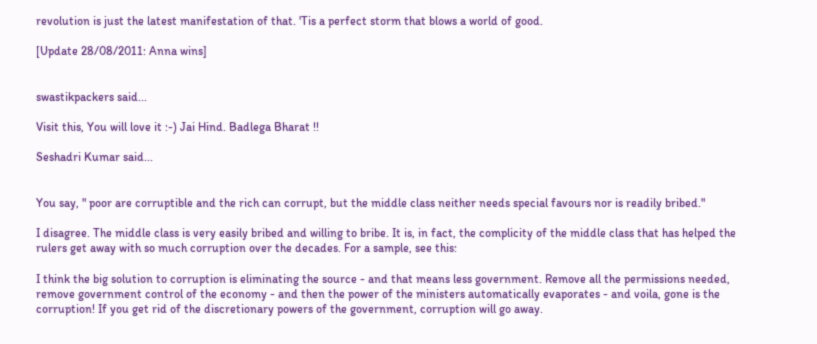revolution is just the latest manifestation of that. 'Tis a perfect storm that blows a world of good.

[Update 28/08/2011: Anna wins]


swastikpackers said...

Visit this, You will love it :-) Jai Hind. Badlega Bharat !!

Seshadri Kumar said...


You say, " poor are corruptible and the rich can corrupt, but the middle class neither needs special favours nor is readily bribed."

I disagree. The middle class is very easily bribed and willing to bribe. It is, in fact, the complicity of the middle class that has helped the rulers get away with so much corruption over the decades. For a sample, see this:

I think the big solution to corruption is eliminating the source - and that means less government. Remove all the permissions needed, remove government control of the economy - and then the power of the ministers automatically evaporates - and voila, gone is the corruption! If you get rid of the discretionary powers of the government, corruption will go away.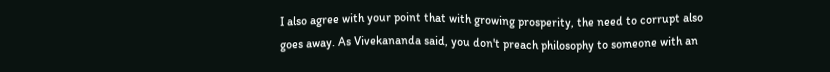I also agree with your point that with growing prosperity, the need to corrupt also goes away. As Vivekananda said, you don't preach philosophy to someone with an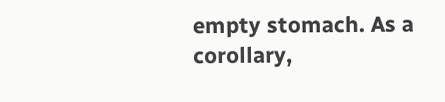empty stomach. As a corollary,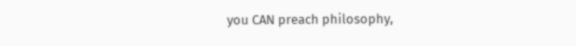you CAN preach philosophy,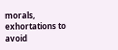morals, exhortations to avoid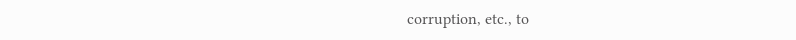corruption, etc., to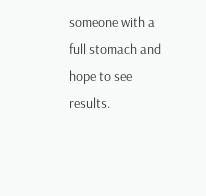someone with a full stomach and hope to see results.